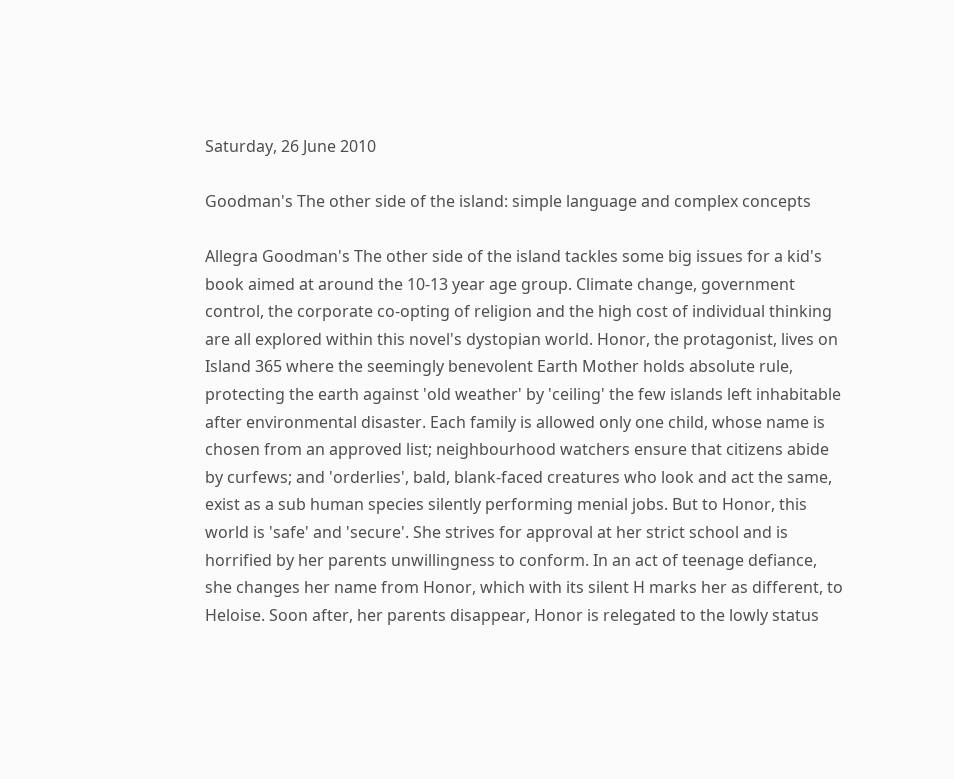Saturday, 26 June 2010

Goodman's The other side of the island: simple language and complex concepts

Allegra Goodman's The other side of the island tackles some big issues for a kid's book aimed at around the 10-13 year age group. Climate change, government control, the corporate co-opting of religion and the high cost of individual thinking are all explored within this novel's dystopian world. Honor, the protagonist, lives on Island 365 where the seemingly benevolent Earth Mother holds absolute rule, protecting the earth against 'old weather' by 'ceiling' the few islands left inhabitable after environmental disaster. Each family is allowed only one child, whose name is chosen from an approved list; neighbourhood watchers ensure that citizens abide by curfews; and 'orderlies', bald, blank-faced creatures who look and act the same, exist as a sub human species silently performing menial jobs. But to Honor, this world is 'safe' and 'secure'. She strives for approval at her strict school and is horrified by her parents unwillingness to conform. In an act of teenage defiance, she changes her name from Honor, which with its silent H marks her as different, to Heloise. Soon after, her parents disappear, Honor is relegated to the lowly status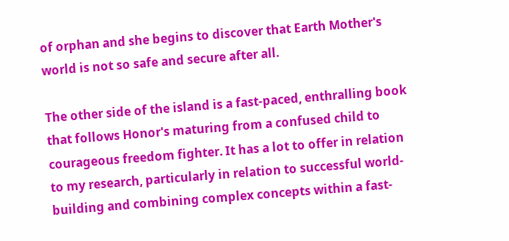of orphan and she begins to discover that Earth Mother's world is not so safe and secure after all.

The other side of the island is a fast-paced, enthralling book that follows Honor's maturing from a confused child to courageous freedom fighter. It has a lot to offer in relation to my research, particularly in relation to successful world-building and combining complex concepts within a fast-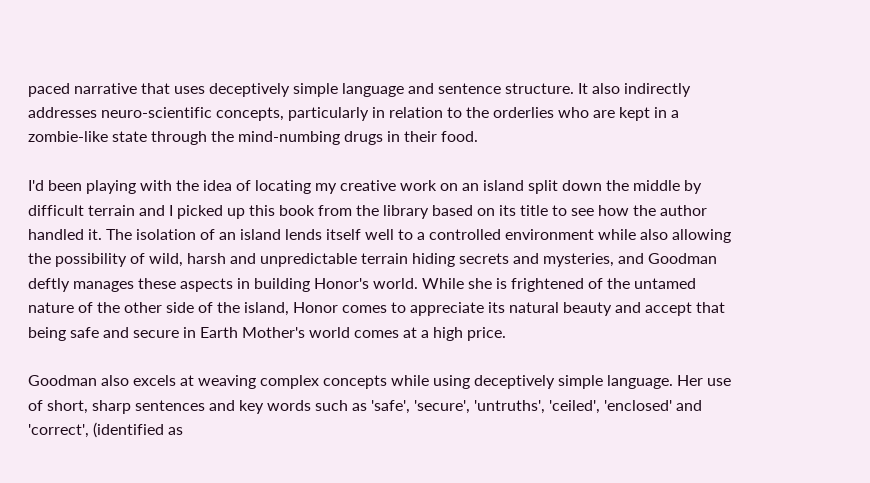paced narrative that uses deceptively simple language and sentence structure. It also indirectly addresses neuro-scientific concepts, particularly in relation to the orderlies who are kept in a zombie-like state through the mind-numbing drugs in their food.

I'd been playing with the idea of locating my creative work on an island split down the middle by difficult terrain and I picked up this book from the library based on its title to see how the author handled it. The isolation of an island lends itself well to a controlled environment while also allowing the possibility of wild, harsh and unpredictable terrain hiding secrets and mysteries, and Goodman deftly manages these aspects in building Honor's world. While she is frightened of the untamed nature of the other side of the island, Honor comes to appreciate its natural beauty and accept that being safe and secure in Earth Mother's world comes at a high price.

Goodman also excels at weaving complex concepts while using deceptively simple language. Her use of short, sharp sentences and key words such as 'safe', 'secure', 'untruths', 'ceiled', 'enclosed' and 'correct', (identified as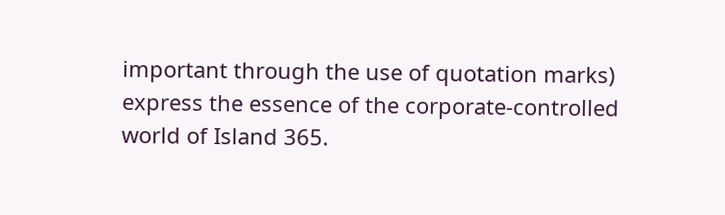important through the use of quotation marks) express the essence of the corporate-controlled world of Island 365.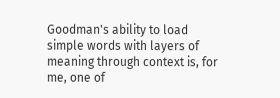Goodman's ability to load simple words with layers of meaning through context is, for me, one of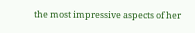the most impressive aspects of her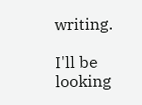writing.

I'll be looking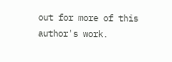out for more of this author's work.